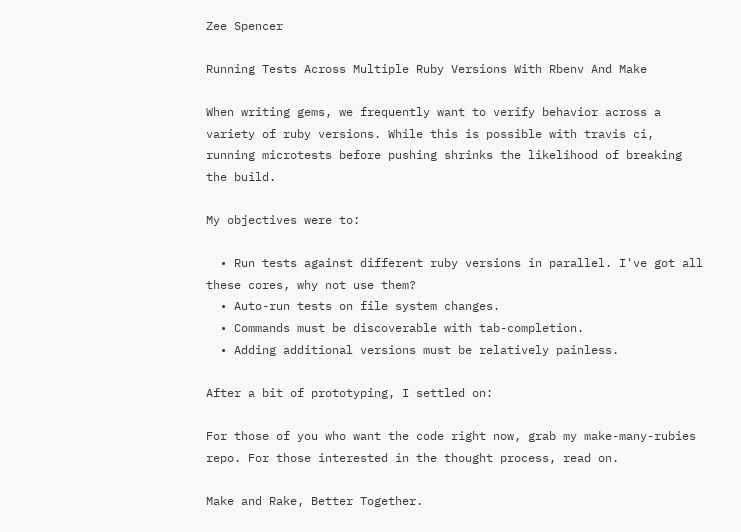Zee Spencer

Running Tests Across Multiple Ruby Versions With Rbenv And Make

When writing gems, we frequently want to verify behavior across a variety of ruby versions. While this is possible with travis ci, running microtests before pushing shrinks the likelihood of breaking the build.

My objectives were to:

  • Run tests against different ruby versions in parallel. I've got all these cores, why not use them?
  • Auto-run tests on file system changes.
  • Commands must be discoverable with tab-completion.
  • Adding additional versions must be relatively painless.

After a bit of prototyping, I settled on:

For those of you who want the code right now, grab my make-many-rubies repo. For those interested in the thought process, read on.

Make and Rake, Better Together.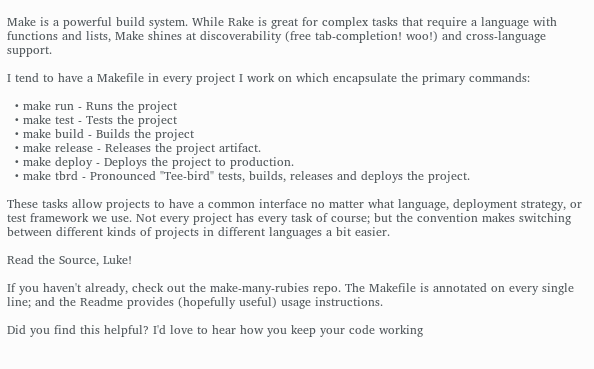Make is a powerful build system. While Rake is great for complex tasks that require a language with functions and lists, Make shines at discoverability (free tab-completion! woo!) and cross-language support.

I tend to have a Makefile in every project I work on which encapsulate the primary commands:

  • make run - Runs the project
  • make test - Tests the project
  • make build - Builds the project
  • make release - Releases the project artifact.
  • make deploy - Deploys the project to production.
  • make tbrd - Pronounced "Tee-bird" tests, builds, releases and deploys the project.

These tasks allow projects to have a common interface no matter what language, deployment strategy, or test framework we use. Not every project has every task of course; but the convention makes switching between different kinds of projects in different languages a bit easier.

Read the Source, Luke!

If you haven't already, check out the make-many-rubies repo. The Makefile is annotated on every single line; and the Readme provides (hopefully useful) usage instructions.

Did you find this helpful? I'd love to hear how you keep your code working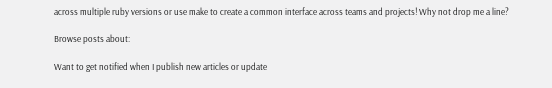across multiple ruby versions or use make to create a common interface across teams and projects! Why not drop me a line?

Browse posts about:

Want to get notified when I publish new articles or update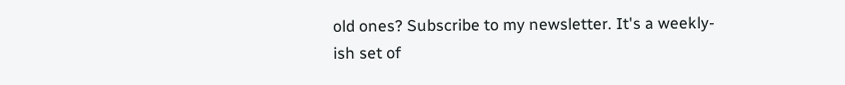old ones? Subscribe to my newsletter. It's a weekly-ish set of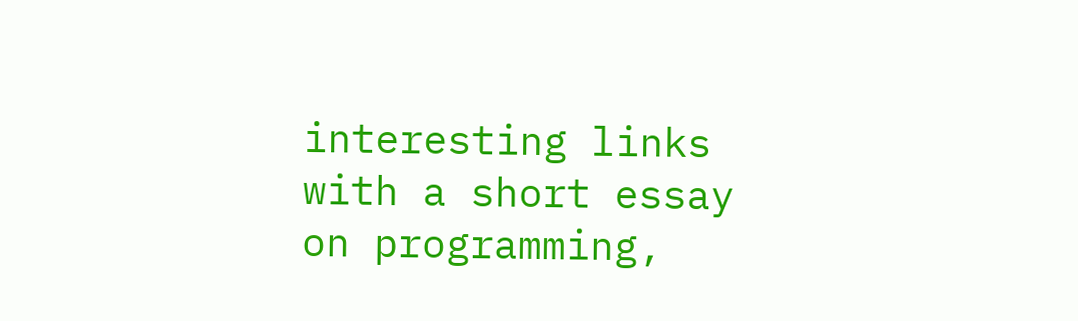interesting links with a short essay on programming,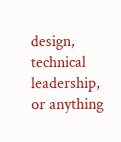design, technical leadership, or anything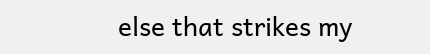else that strikes my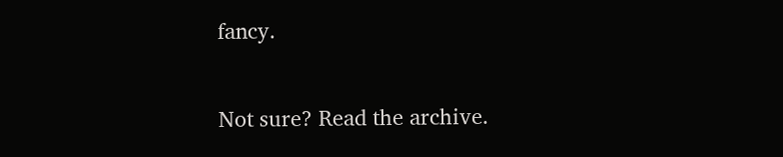fancy.

Not sure? Read the archive.